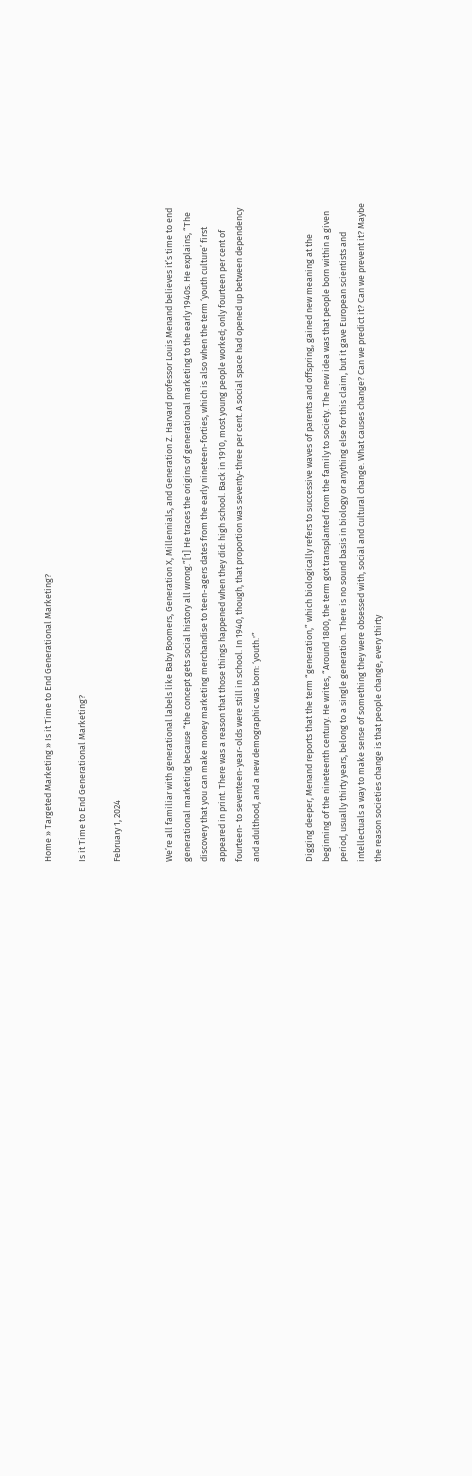Home » Targeted Marketing » Is it Time to End Generational Marketing?

Is it Time to End Generational Marketing?

February 1, 2024


We’re all familiar with generational labels like Baby Boomers, Generation X, Millennials, and Generation Z. Harvard professor Louis Menand believes it’s time to end generational marketing because “the concept gets social history all wrong.”[1] He traces the origins of generational marketing to the early 1940s. He explains, “The discovery that you can make money marketing merchandise to teen-agers dates from the early nineteen-forties, which is also when the term ‘youth culture’ first appeared in print. There was a reason that those things happened when they did: high school. Back in 1910, most young people worked; only fourteen per cent of fourteen- to seventeen-year-olds were still in school. In 1940, though, that proportion was seventy-three per cent. A social space had opened up between dependency and adulthood, and a new demographic was born: ‘youth.'”


Digging deeper, Menand reports that the term “generation,” which biologically refers to successive waves of parents and offspring, gained new meaning at the beginning of the nineteenth century. He writes, “Around 1800, the term got transplanted from the family to society. The new idea was that people born within a given period, usually thirty years, belong to a single generation. There is no sound basis in biology or anything else for this claim, but it gave European scientists and intellectuals a way to make sense of something they were obsessed with, social and cultural change. What causes change? Can we predict it? Can we prevent it? Maybe the reason societies change is that people change, every thirty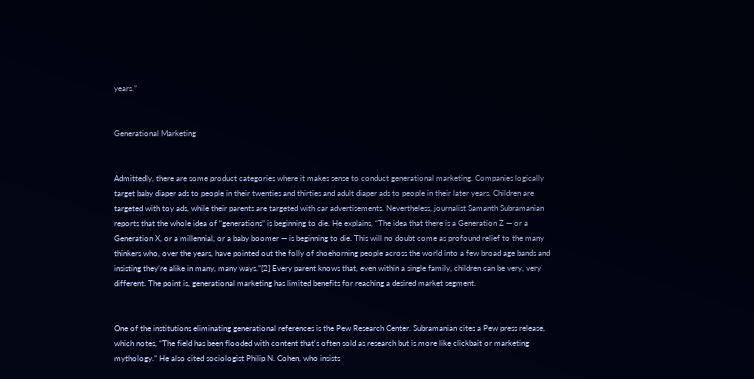years.”


Generational Marketing


Admittedly, there are some product categories where it makes sense to conduct generational marketing. Companies logically target baby diaper ads to people in their twenties and thirties and adult diaper ads to people in their later years. Children are targeted with toy ads, while their parents are targeted with car advertisements. Nevertheless, journalist Samanth Subramanian reports that the whole idea of “generations” is beginning to die. He explains, “The idea that there is a Generation Z — or a Generation X, or a millennial, or a baby boomer — is beginning to die. This will no doubt come as profound relief to the many thinkers who, over the years, have pointed out the folly of shoehorning people across the world into a few broad age bands and insisting they’re alike in many, many ways.”[2] Every parent knows that, even within a single family, children can be very, very different. The point is, generational marketing has limited benefits for reaching a desired market segment.


One of the institutions eliminating generational references is the Pew Research Center. Subramanian cites a Pew press release, which notes, “The field has been flooded with content that’s often sold as research but is more like clickbait or marketing mythology.” He also cited sociologist Philip N. Cohen, who insists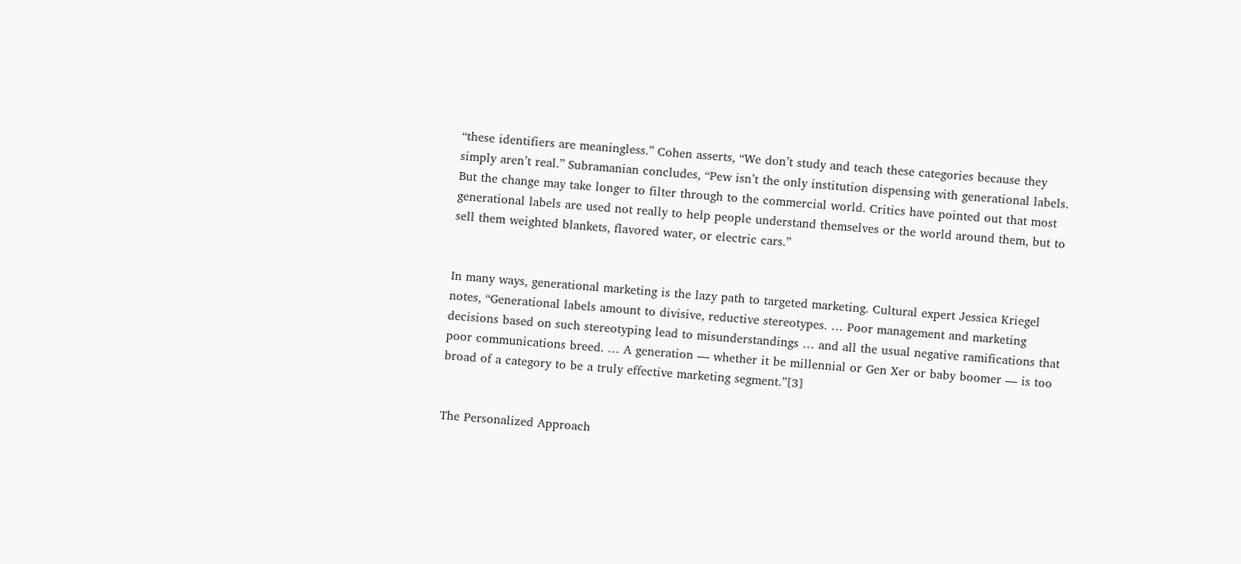“these identifiers are meaningless.” Cohen asserts, “We don’t study and teach these categories because they simply aren’t real.” Subramanian concludes, “Pew isn’t the only institution dispensing with generational labels. But the change may take longer to filter through to the commercial world. Critics have pointed out that most generational labels are used not really to help people understand themselves or the world around them, but to sell them weighted blankets, flavored water, or electric cars.”


In many ways, generational marketing is the lazy path to targeted marketing. Cultural expert Jessica Kriegel notes, “Generational labels amount to divisive, reductive stereotypes. … Poor management and marketing decisions based on such stereotyping lead to misunderstandings … and all the usual negative ramifications that poor communications breed. … A generation — whether it be millennial or Gen Xer or baby boomer — is too broad of a category to be a truly effective marketing segment.”[3]


The Personalized Approach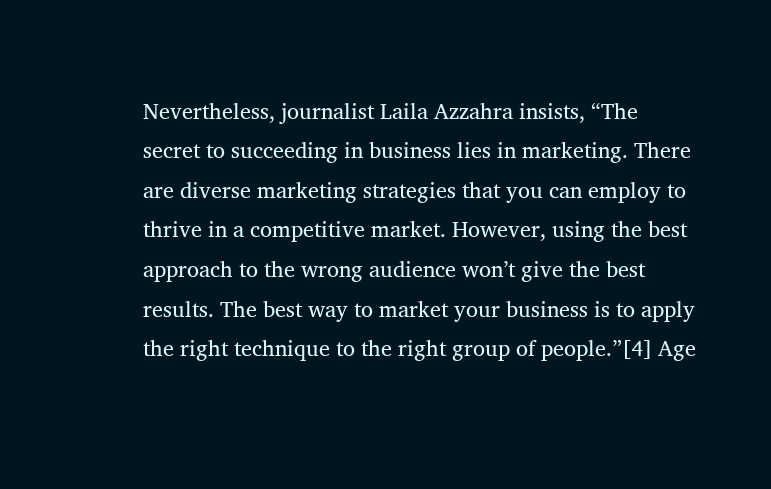Nevertheless, journalist Laila Azzahra insists, “The secret to succeeding in business lies in marketing. There are diverse marketing strategies that you can employ to thrive in a competitive market. However, using the best approach to the wrong audience won’t give the best results. The best way to market your business is to apply the right technique to the right group of people.”[4] Age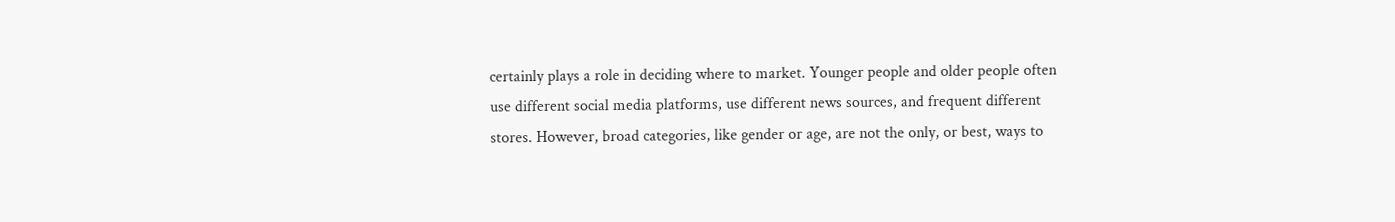certainly plays a role in deciding where to market. Younger people and older people often use different social media platforms, use different news sources, and frequent different stores. However, broad categories, like gender or age, are not the only, or best, ways to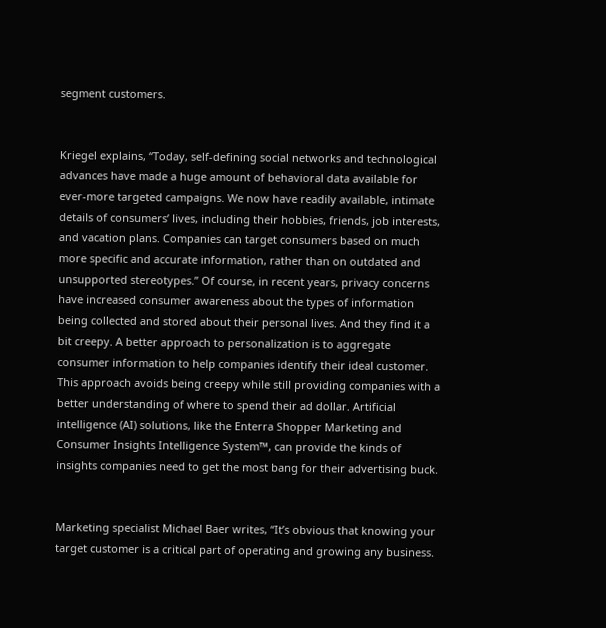segment customers.


Kriegel explains, “Today, self-defining social networks and technological advances have made a huge amount of behavioral data available for ever-more targeted campaigns. We now have readily available, intimate details of consumers’ lives, including their hobbies, friends, job interests, and vacation plans. Companies can target consumers based on much more specific and accurate information, rather than on outdated and unsupported stereotypes.” Of course, in recent years, privacy concerns have increased consumer awareness about the types of information being collected and stored about their personal lives. And they find it a bit creepy. A better approach to personalization is to aggregate consumer information to help companies identify their ideal customer. This approach avoids being creepy while still providing companies with a better understanding of where to spend their ad dollar. Artificial intelligence (AI) solutions, like the Enterra Shopper Marketing and Consumer Insights Intelligence System™, can provide the kinds of insights companies need to get the most bang for their advertising buck.


Marketing specialist Michael Baer writes, “It’s obvious that knowing your target customer is a critical part of operating and growing any business.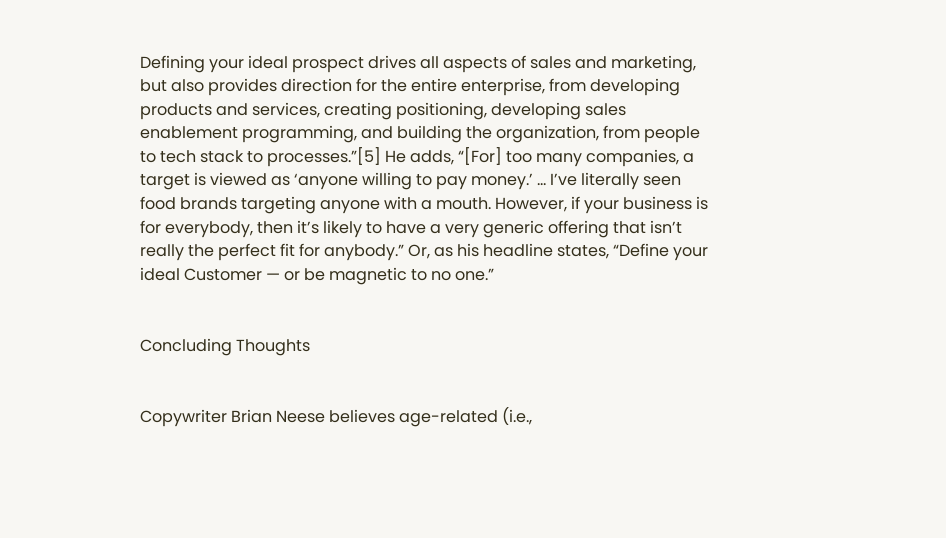Defining your ideal prospect drives all aspects of sales and marketing, but also provides direction for the entire enterprise, from developing products and services, creating positioning, developing sales enablement programming, and building the organization, from people to tech stack to processes.”[5] He adds, “[For] too many companies, a target is viewed as ‘anyone willing to pay money.’ … I’ve literally seen food brands targeting anyone with a mouth. However, if your business is for everybody, then it’s likely to have a very generic offering that isn’t really the perfect fit for anybody.” Or, as his headline states, “Define your ideal Customer — or be magnetic to no one.”


Concluding Thoughts


Copywriter Brian Neese believes age-related (i.e.,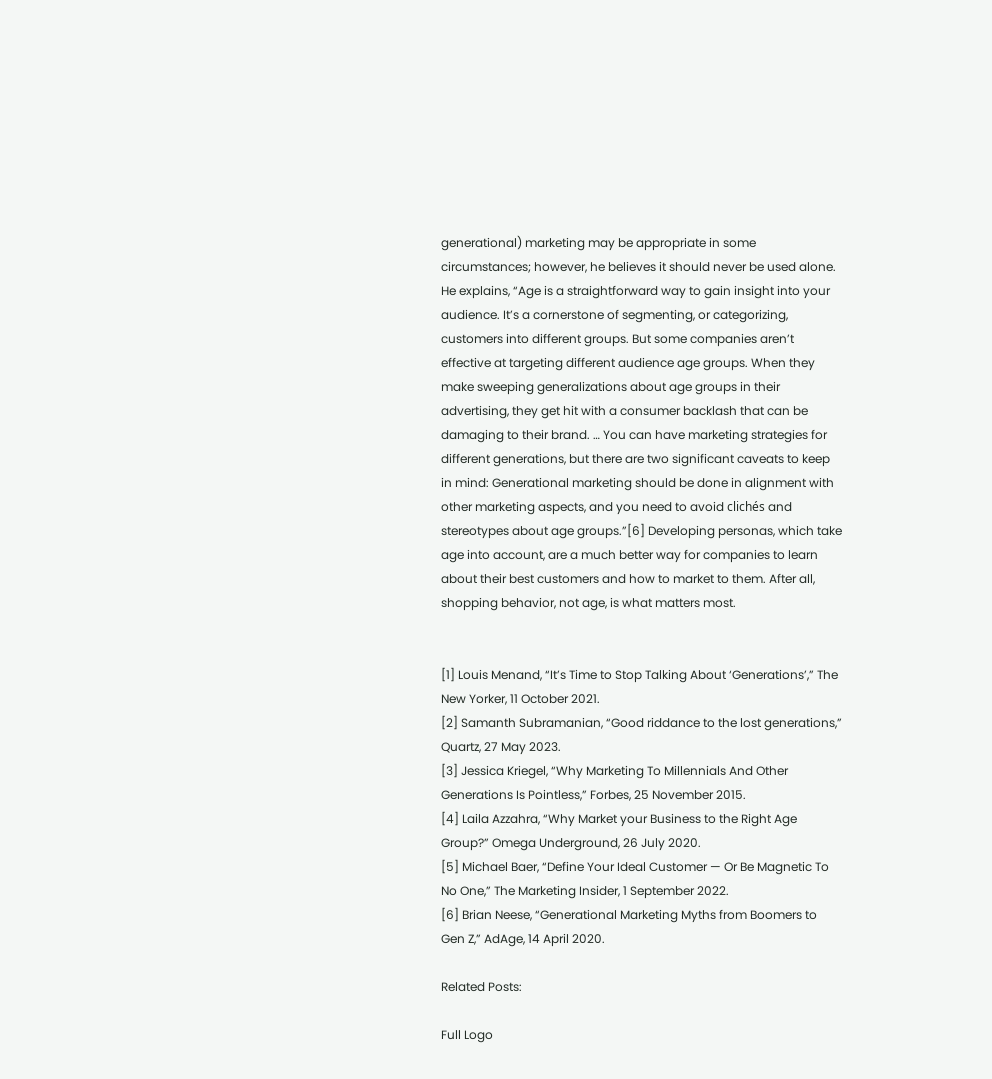generational) marketing may be appropriate in some circumstances; however, he believes it should never be used alone. He explains, “Age is a straightforward way to gain insight into your audience. It’s a cornerstone of segmenting, or categorizing, customers into different groups. But some companies aren’t effective at targeting different audience age groups. When they make sweeping generalizations about age groups in their advertising, they get hit with a consumer backlash that can be damaging to their brand. … You can have marketing strategies for different generations, but there are two significant caveats to keep in mind: Generational marketing should be done in alignment with other marketing aspects, and you need to avoid clichés and stereotypes about age groups.”[6] Developing personas, which take age into account, are a much better way for companies to learn about their best customers and how to market to them. After all, shopping behavior, not age, is what matters most.


[1] Louis Menand, “It’s Time to Stop Talking About ‘Generations’,” The New Yorker, 11 October 2021.
[2] Samanth Subramanian, “Good riddance to the lost generations,” Quartz, 27 May 2023.
[3] Jessica Kriegel, “Why Marketing To Millennials And Other Generations Is Pointless,” Forbes, 25 November 2015.
[4] Laila Azzahra, “Why Market your Business to the Right Age Group?” Omega Underground, 26 July 2020.
[5] Michael Baer, “Define Your Ideal Customer — Or Be Magnetic To No One,” The Marketing Insider, 1 September 2022.
[6] Brian Neese, “Generational Marketing Myths from Boomers to Gen Z,” AdAge, 14 April 2020.

Related Posts:

Full Logo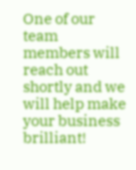One of our team members will reach out shortly and we will help make your business brilliant!